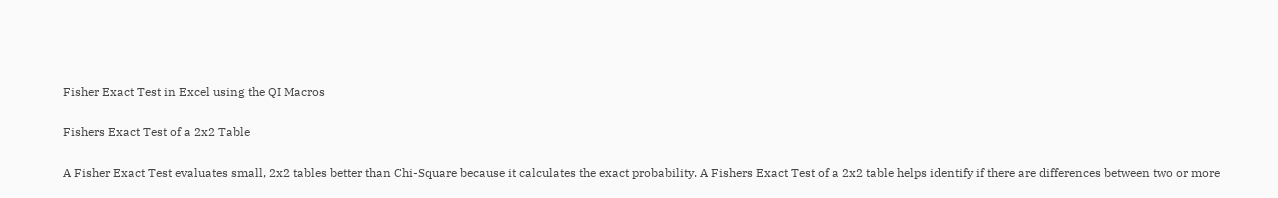Fisher Exact Test in Excel using the QI Macros

Fishers Exact Test of a 2x2 Table

A Fisher Exact Test evaluates small, 2x2 tables better than Chi-Square because it calculates the exact probability. A Fishers Exact Test of a 2x2 table helps identify if there are differences between two or more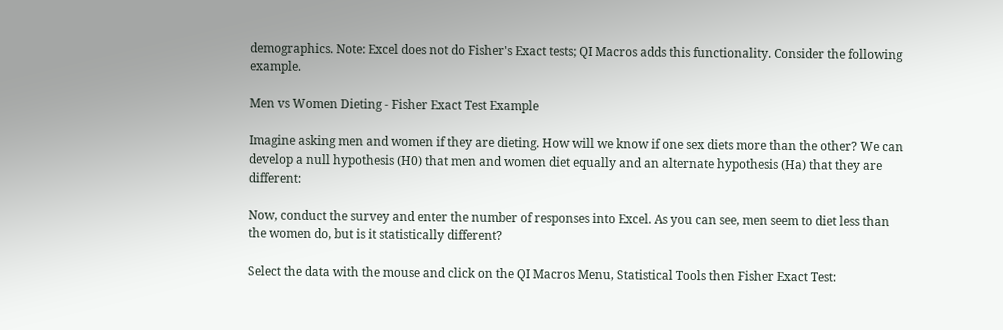demographics. Note: Excel does not do Fisher's Exact tests; QI Macros adds this functionality. Consider the following example.

Men vs Women Dieting - Fisher Exact Test Example

Imagine asking men and women if they are dieting. How will we know if one sex diets more than the other? We can develop a null hypothesis (H0) that men and women diet equally and an alternate hypothesis (Ha) that they are different:

Now, conduct the survey and enter the number of responses into Excel. As you can see, men seem to diet less than the women do, but is it statistically different?

Select the data with the mouse and click on the QI Macros Menu, Statistical Tools then Fisher Exact Test: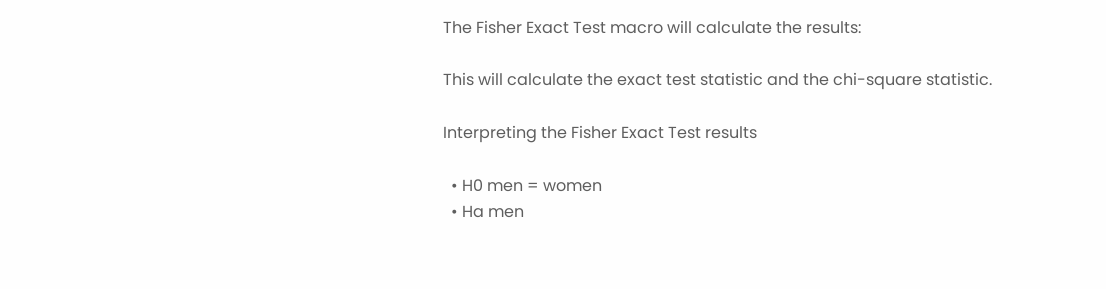The Fisher Exact Test macro will calculate the results:

This will calculate the exact test statistic and the chi-square statistic.

Interpreting the Fisher Exact Test results

  • H0 men = women
  • Ha men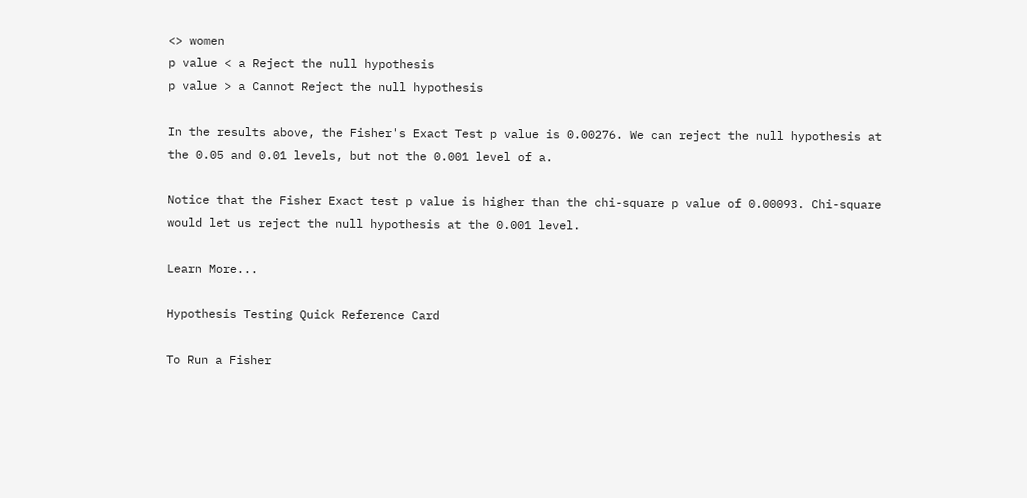<> women
p value < a Reject the null hypothesis
p value > a Cannot Reject the null hypothesis

In the results above, the Fisher's Exact Test p value is 0.00276. We can reject the null hypothesis at the 0.05 and 0.01 levels, but not the 0.001 level of a.

Notice that the Fisher Exact test p value is higher than the chi-square p value of 0.00093. Chi-square would let us reject the null hypothesis at the 0.001 level.

Learn More...

Hypothesis Testing Quick Reference Card

To Run a Fisher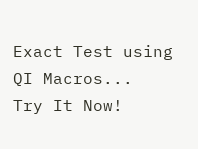Exact Test using QI Macros...
Try It Now!